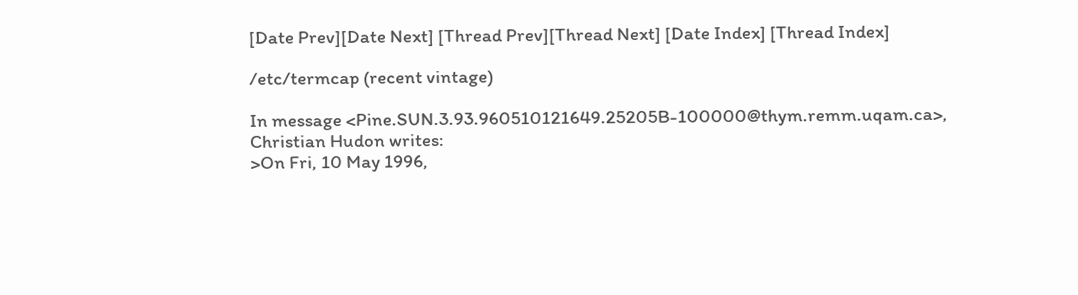[Date Prev][Date Next] [Thread Prev][Thread Next] [Date Index] [Thread Index]

/etc/termcap (recent vintage)

In message <Pine.SUN.3.93.960510121649.25205B-100000@thym.remm.uqam.ca>, Christian Hudon writes:
>On Fri, 10 May 1996,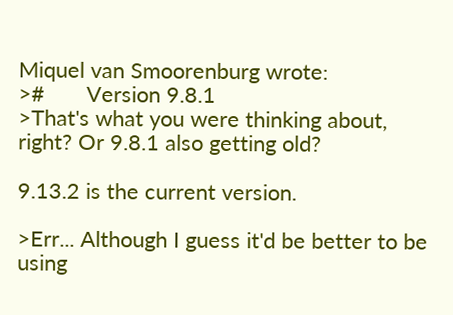Miquel van Smoorenburg wrote:
>#       Version 9.8.1
>That's what you were thinking about, right? Or 9.8.1 also getting old?

9.13.2 is the current version.

>Err... Although I guess it'd be better to be using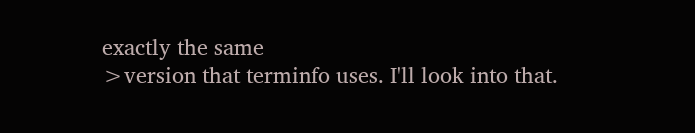exactly the same
>version that terminfo uses. I'll look into that.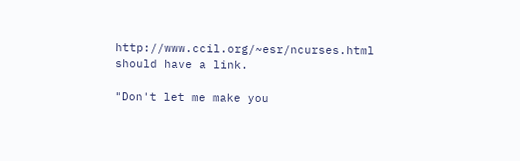http://www.ccil.org/~esr/ncurses.html should have a link.

"Don't let me make you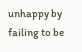unhappy by failing to be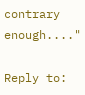contrary enough...."

Reply to: